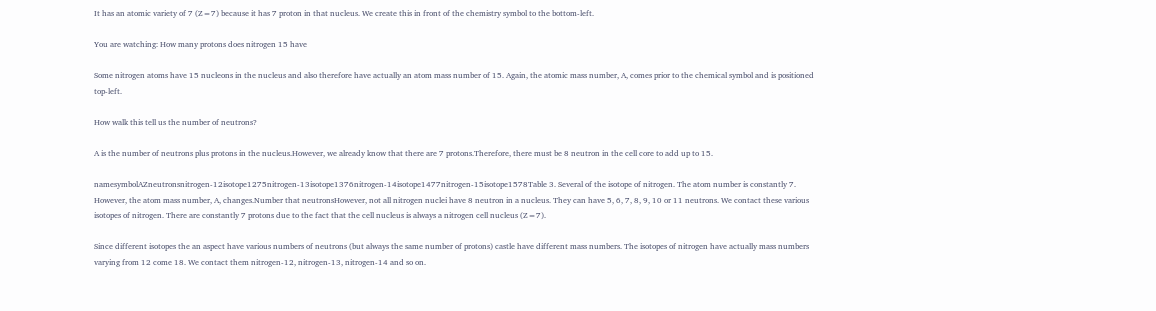It has an atomic variety of 7 (Z=7) because it has 7 proton in that nucleus. We create this in front of the chemistry symbol to the bottom-left.

You are watching: How many protons does nitrogen 15 have

Some nitrogen atoms have 15 nucleons in the nucleus and also therefore have actually an atom mass number of 15. Again, the atomic mass number, A, comes prior to the chemical symbol and is positioned top-left.

How walk this tell us the number of neutrons?

A is the number of neutrons plus protons in the nucleus.However, we already know that there are 7 protons.Therefore, there must be 8 neutron in the cell core to add up to 15.

namesymbolAZneutronsnitrogen-12isotope1275nitrogen-13isotope1376nitrogen-14isotope1477nitrogen-15isotope1578Table 3. Several of the isotope of nitrogen. The atom number is constantly 7. However, the atom mass number, A, changes.Number that neutronsHowever, not all nitrogen nuclei have 8 neutron in a nucleus. They can have 5, 6, 7, 8, 9, 10 or 11 neutrons. We contact these various isotopes of nitrogen. There are constantly 7 protons due to the fact that the cell nucleus is always a nitrogen cell nucleus (Z=7).

Since different isotopes the an aspect have various numbers of neutrons (but always the same number of protons) castle have different mass numbers. The isotopes of nitrogen have actually mass numbers varying from 12 come 18. We contact them nitrogen-12, nitrogen-13, nitrogen-14 and so on.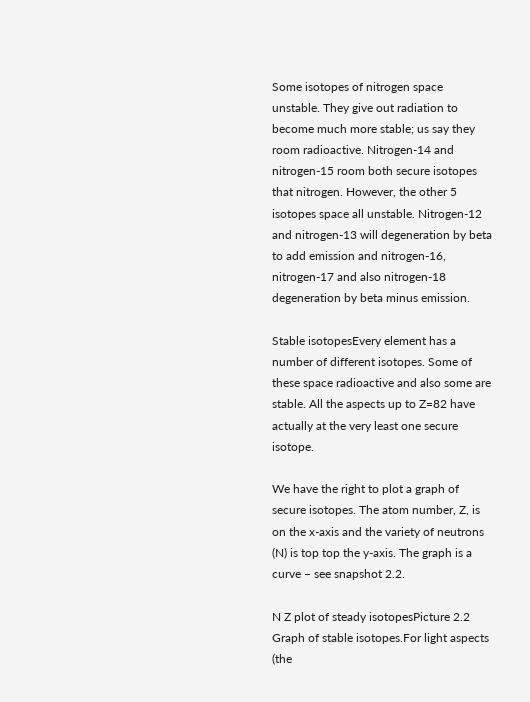Some isotopes of nitrogen space unstable. They give out radiation to become much more stable; us say they room radioactive. Nitrogen-14 and nitrogen-15 room both secure isotopes that nitrogen. However, the other 5 isotopes space all unstable. Nitrogen-12 and nitrogen-13 will degeneration by beta to add emission and nitrogen-16, nitrogen-17 and also nitrogen-18 degeneration by beta minus emission.

Stable isotopesEvery element has a number of different isotopes. Some of these space radioactive and also some are stable. All the aspects up to Z=82 have actually at the very least one secure isotope.

We have the right to plot a graph of secure isotopes. The atom number, Z, is on the x-axis and the variety of neutrons (N) is top top the y-axis. The graph is a curve – see snapshot 2.2.

N Z plot of steady isotopesPicture 2.2 Graph of stable isotopes.For light aspects (the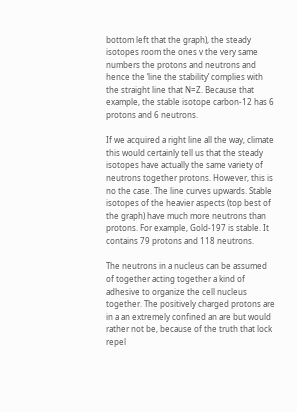bottom left that the graph), the steady isotopes room the ones v the very same numbers the protons and neutrons and hence the ‘line the stability’ complies with the straight line that N=Z. Because that example, the stable isotope carbon-12 has 6 protons and 6 neutrons.

If we acquired a right line all the way, climate this would certainly tell us that the steady isotopes have actually the same variety of neutrons together protons. However, this is no the case. The line curves upwards. Stable isotopes of the heavier aspects (top best of the graph) have much more neutrons than protons. For example, Gold-197 is stable. It contains 79 protons and 118 neutrons.

The neutrons in a nucleus can be assumed of together acting together a kind of adhesive to organize the cell nucleus together. The positively charged protons are in a an extremely confined an are but would rather not be, because of the truth that lock repel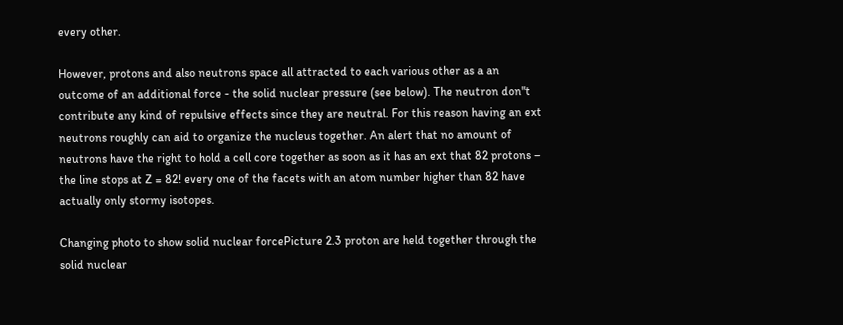every other.

However, protons and also neutrons space all attracted to each various other as a an outcome of an additional force - the solid nuclear pressure (see below). The neutron don"t contribute any kind of repulsive effects since they are neutral. For this reason having an ext neutrons roughly can aid to organize the nucleus together. An alert that no amount of neutrons have the right to hold a cell core together as soon as it has an ext that 82 protons – the line stops at Z = 82! every one of the facets with an atom number higher than 82 have actually only stormy isotopes.

Changing photo to show solid nuclear forcePicture 2.3 proton are held together through the solid nuclear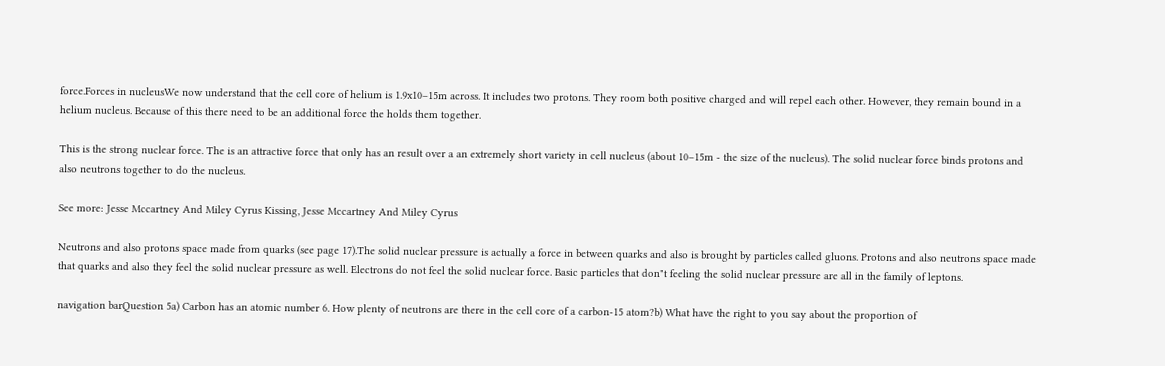force.Forces in nucleusWe now understand that the cell core of helium is 1.9x10–15m across. It includes two protons. They room both positive charged and will repel each other. However, they remain bound in a helium nucleus. Because of this there need to be an additional force the holds them together.

This is the strong nuclear force. The is an attractive force that only has an result over a an extremely short variety in cell nucleus (about 10–15m - the size of the nucleus). The solid nuclear force binds protons and also neutrons together to do the nucleus.

See more: Jesse Mccartney And Miley Cyrus Kissing, Jesse Mccartney And Miley Cyrus

Neutrons and also protons space made from quarks (see page 17).The solid nuclear pressure is actually a force in between quarks and also is brought by particles called gluons. Protons and also neutrons space made that quarks and also they feel the solid nuclear pressure as well. Electrons do not feel the solid nuclear force. Basic particles that don"t feeling the solid nuclear pressure are all in the family of leptons.

navigation barQuestion 5a) Carbon has an atomic number 6. How plenty of neutrons are there in the cell core of a carbon-15 atom?b) What have the right to you say about the proportion of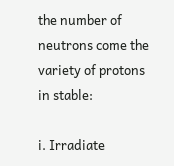the number of neutrons come the variety of protons in stable:

i. Irradiate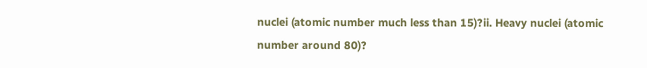nuclei (atomic number much less than 15)?ii. Heavy nuclei (atomic number around 80)?